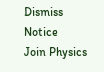Dismiss Notice
Join Physics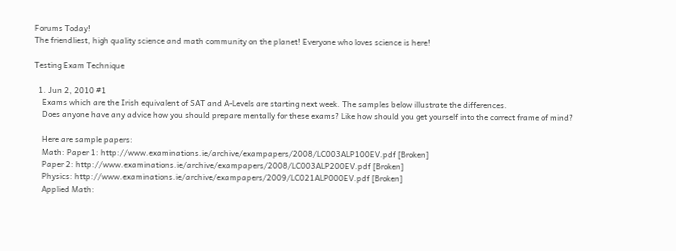Forums Today!
The friendliest, high quality science and math community on the planet! Everyone who loves science is here!

Testing Exam Technique

  1. Jun 2, 2010 #1
    Exams which are the Irish equivalent of SAT and A-Levels are starting next week. The samples below illustrate the differences.
    Does anyone have any advice how you should prepare mentally for these exams? Like how should you get yourself into the correct frame of mind?

    Here are sample papers:
    Math: Paper 1: http://www.examinations.ie/archive/exampapers/2008/LC003ALP100EV.pdf [Broken]
    Paper 2: http://www.examinations.ie/archive/exampapers/2008/LC003ALP200EV.pdf [Broken]
    Physics: http://www.examinations.ie/archive/exampapers/2009/LC021ALP000EV.pdf [Broken]
    Applied Math: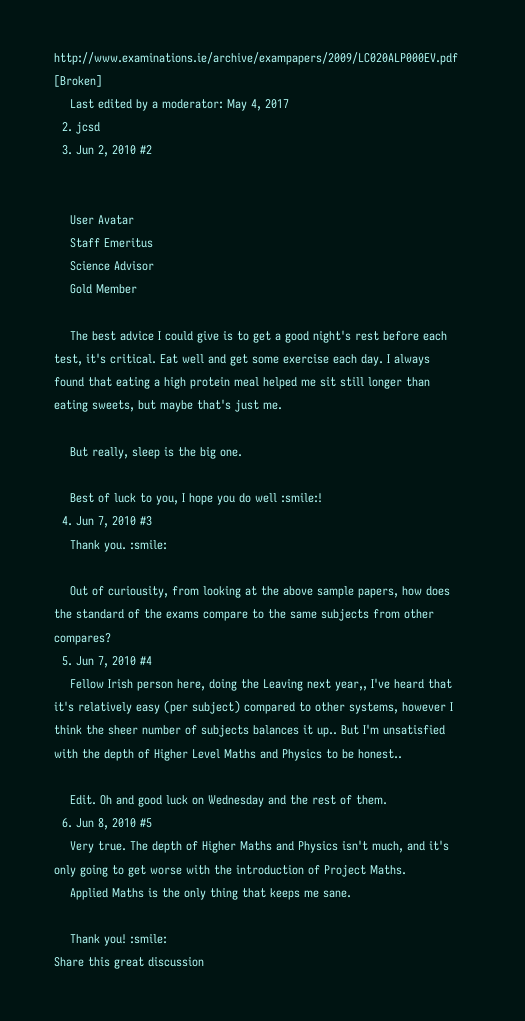http://www.examinations.ie/archive/exampapers/2009/LC020ALP000EV.pdf [Broken]
    Last edited by a moderator: May 4, 2017
  2. jcsd
  3. Jun 2, 2010 #2


    User Avatar
    Staff Emeritus
    Science Advisor
    Gold Member

    The best advice I could give is to get a good night's rest before each test, it's critical. Eat well and get some exercise each day. I always found that eating a high protein meal helped me sit still longer than eating sweets, but maybe that's just me.

    But really, sleep is the big one.

    Best of luck to you, I hope you do well :smile:!
  4. Jun 7, 2010 #3
    Thank you. :smile:

    Out of curiousity, from looking at the above sample papers, how does the standard of the exams compare to the same subjects from other compares?
  5. Jun 7, 2010 #4
    Fellow Irish person here, doing the Leaving next year,, I've heard that it's relatively easy (per subject) compared to other systems, however I think the sheer number of subjects balances it up.. But I'm unsatisfied with the depth of Higher Level Maths and Physics to be honest..

    Edit. Oh and good luck on Wednesday and the rest of them.
  6. Jun 8, 2010 #5
    Very true. The depth of Higher Maths and Physics isn't much, and it's only going to get worse with the introduction of Project Maths.
    Applied Maths is the only thing that keeps me sane.

    Thank you! :smile:
Share this great discussion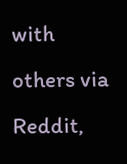with others via Reddit,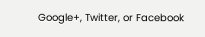Google+, Twitter, or Facebook